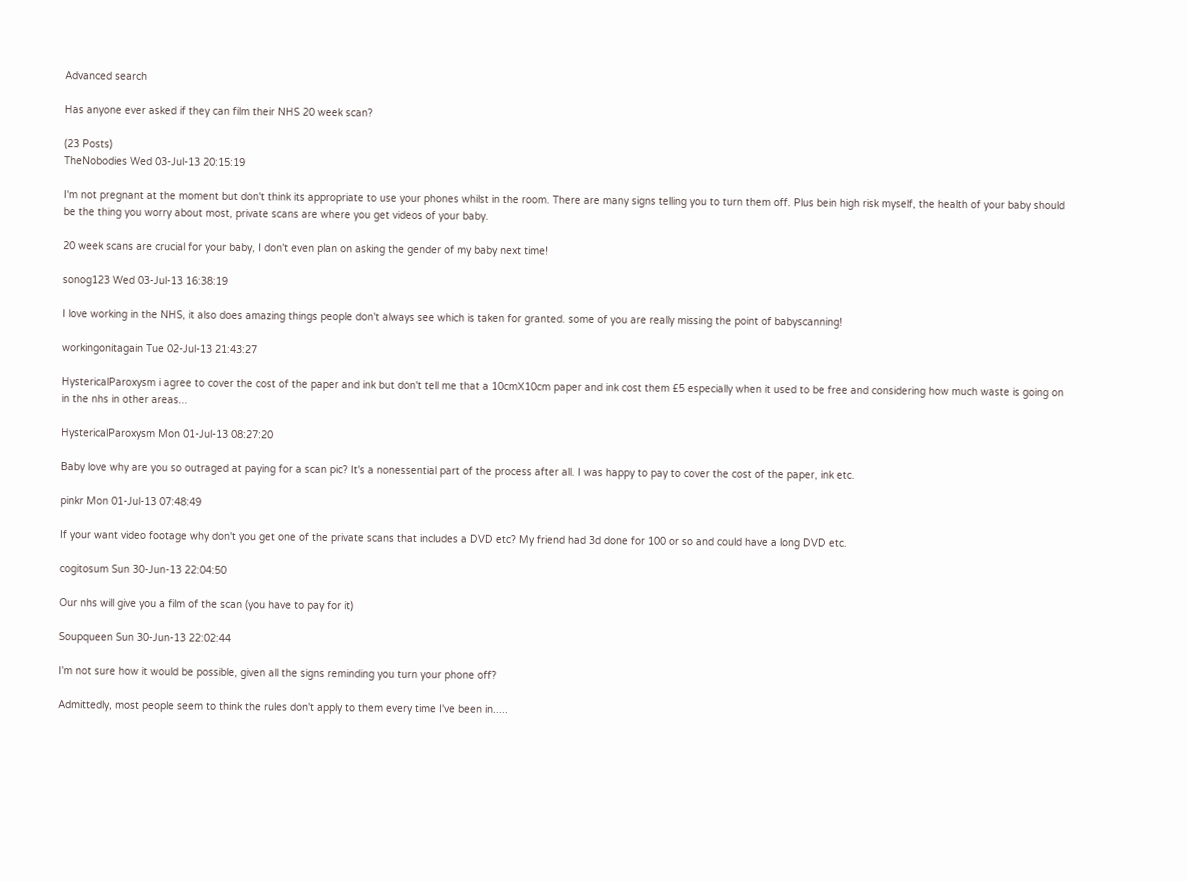Advanced search

Has anyone ever asked if they can film their NHS 20 week scan?

(23 Posts)
TheNobodies Wed 03-Jul-13 20:15:19

I'm not pregnant at the moment but don't think its appropriate to use your phones whilst in the room. There are many signs telling you to turn them off. Plus bein high risk myself, the health of your baby should be the thing you worry about most, private scans are where you get videos of your baby.

20 week scans are crucial for your baby, I don't even plan on asking the gender of my baby next time!

sonog123 Wed 03-Jul-13 16:38:19

I love working in the NHS, it also does amazing things people don't always see which is taken for granted. some of you are really missing the point of babyscanning!

workingonitagain Tue 02-Jul-13 21:43:27

HystericalParoxysm i agree to cover the cost of the paper and ink but don't tell me that a 10cmX10cm paper and ink cost them £5 especially when it used to be free and considering how much waste is going on in the nhs in other areas...

HystericalParoxysm Mon 01-Jul-13 08:27:20

Baby love why are you so outraged at paying for a scan pic? It's a nonessential part of the process after all. I was happy to pay to cover the cost of the paper, ink etc.

pinkr Mon 01-Jul-13 07:48:49

If your want video footage why don't you get one of the private scans that includes a DVD etc? My friend had 3d done for 100 or so and could have a long DVD etc.

cogitosum Sun 30-Jun-13 22:04:50

Our nhs will give you a film of the scan (you have to pay for it)

Soupqueen Sun 30-Jun-13 22:02:44

I'm not sure how it would be possible, given all the signs reminding you turn your phone off?

Admittedly, most people seem to think the rules don't apply to them every time I've been in.....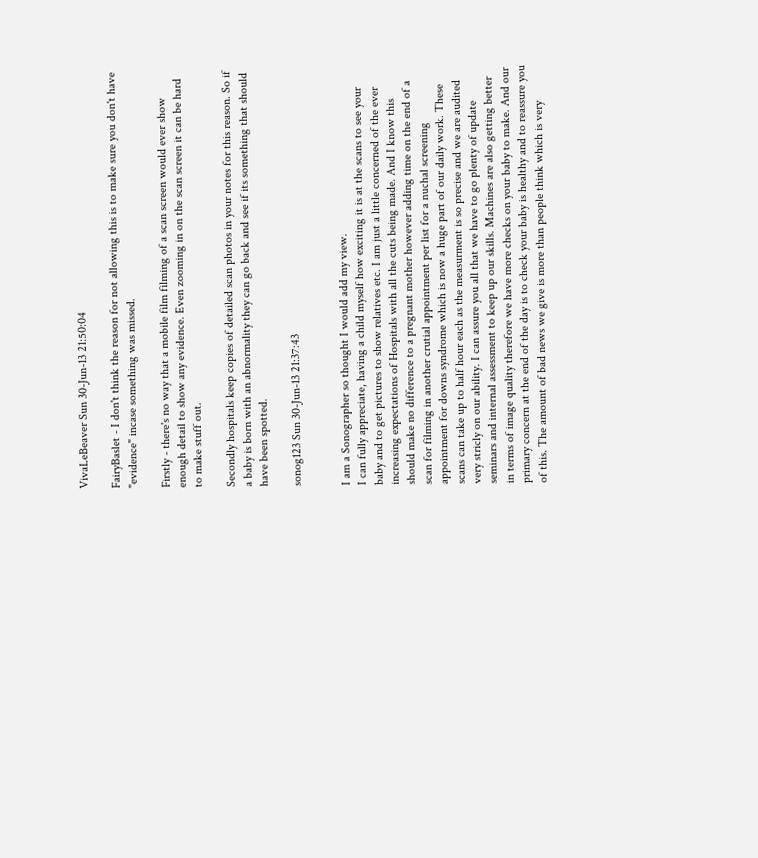VivaLeBeaver Sun 30-Jun-13 21:50:04

FairyBaslet - I don't think the reason for not allowing this is to make sure you don't have "evidence" incase something was missed.

Firstly - there's no way that a mobile film filming of a scan screen would ever show enough detail to show any evidence. Even zooming in on the scan screen it can be hard to make stuff out.

Secondly hospitals keep copies of detailed scan photos in your notes for this reason. So if a baby is born with an abnormality they can go back and see if its something that should have been spotted.

sonog123 Sun 30-Jun-13 21:37:43


I am a Sonographer so thought I would add my view.
I can fully appreciate, having a child myself how exciting it is at the scans to see your baby and to get pictures to show relatives etc. I am just a little concerned of the ever increasing expectations of Hospitals with all the cuts being made. And I know this should make no difference to a pregnant mother however adding time on the end of a scan for filming in another crutial appointment per list for a nuchal screening appointment for downs syndrome which is now a huge part of our daily work. These scans can take up to half hour each as the measurment is so precise and we are audited very stricly on our ability. I can assure you all that we have to go plenty of update seminars and internal assessment to keep up our skills. Machines are also getting better in terms of image quality therefore we have more checks on your baby to make. And our primary concern at the end of the day is to check your baby is healthy and to reassure you of this. The amount of bad news we give is more than people think which is very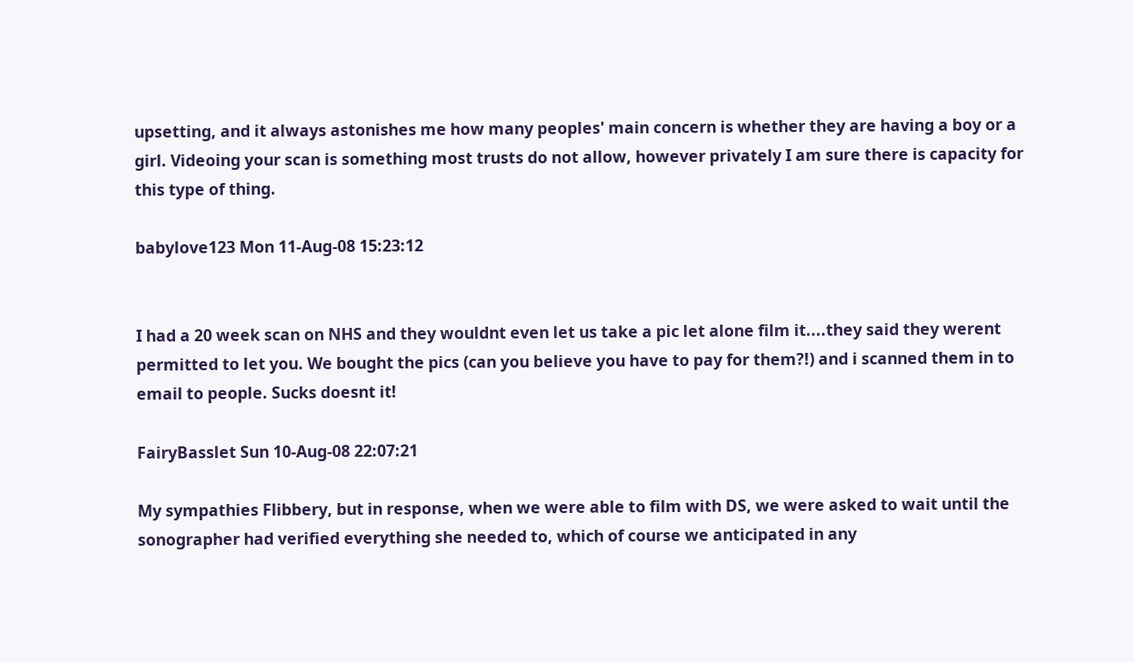upsetting, and it always astonishes me how many peoples' main concern is whether they are having a boy or a girl. Videoing your scan is something most trusts do not allow, however privately I am sure there is capacity for this type of thing.

babylove123 Mon 11-Aug-08 15:23:12


I had a 20 week scan on NHS and they wouldnt even let us take a pic let alone film it....they said they werent permitted to let you. We bought the pics (can you believe you have to pay for them?!) and i scanned them in to email to people. Sucks doesnt it!

FairyBasslet Sun 10-Aug-08 22:07:21

My sympathies Flibbery, but in response, when we were able to film with DS, we were asked to wait until the sonographer had verified everything she needed to, which of course we anticipated in any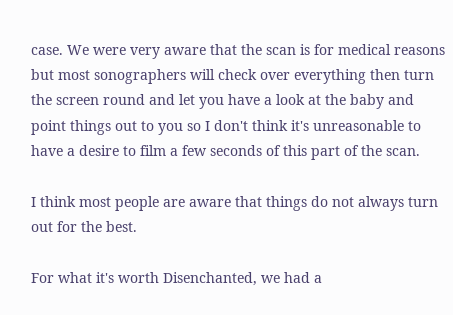case. We were very aware that the scan is for medical reasons but most sonographers will check over everything then turn the screen round and let you have a look at the baby and point things out to you so I don't think it's unreasonable to have a desire to film a few seconds of this part of the scan.

I think most people are aware that things do not always turn out for the best.

For what it's worth Disenchanted, we had a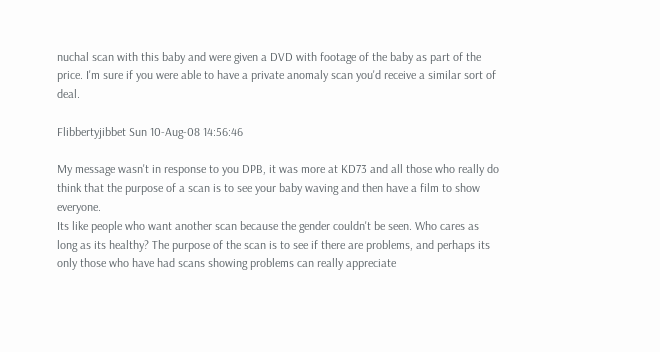nuchal scan with this baby and were given a DVD with footage of the baby as part of the price. I'm sure if you were able to have a private anomaly scan you'd receive a similar sort of deal.

Flibbertyjibbet Sun 10-Aug-08 14:56:46

My message wasn't in response to you DPB, it was more at KD73 and all those who really do think that the purpose of a scan is to see your baby waving and then have a film to show everyone.
Its like people who want another scan because the gender couldn't be seen. Who cares as long as its healthy? The purpose of the scan is to see if there are problems, and perhaps its only those who have had scans showing problems can really appreciate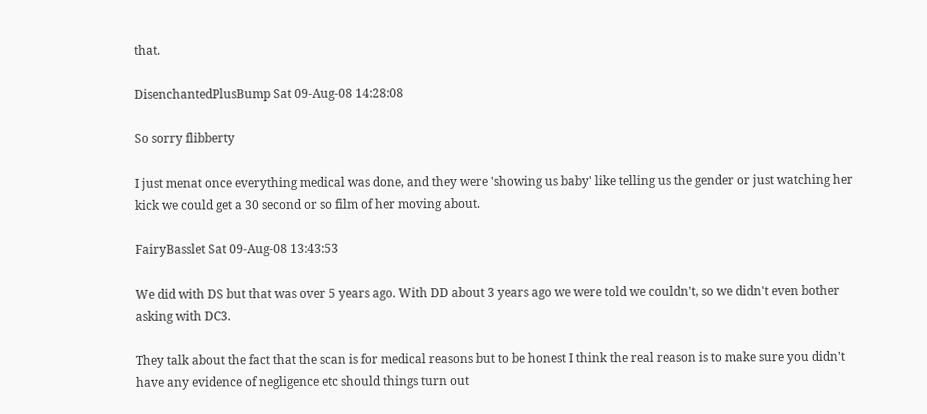that.

DisenchantedPlusBump Sat 09-Aug-08 14:28:08

So sorry flibberty

I just menat once everything medical was done, and they were 'showing us baby' like telling us the gender or just watching her kick we could get a 30 second or so film of her moving about.

FairyBasslet Sat 09-Aug-08 13:43:53

We did with DS but that was over 5 years ago. With DD about 3 years ago we were told we couldn't, so we didn't even bother asking with DC3.

They talk about the fact that the scan is for medical reasons but to be honest I think the real reason is to make sure you didn't have any evidence of negligence etc should things turn out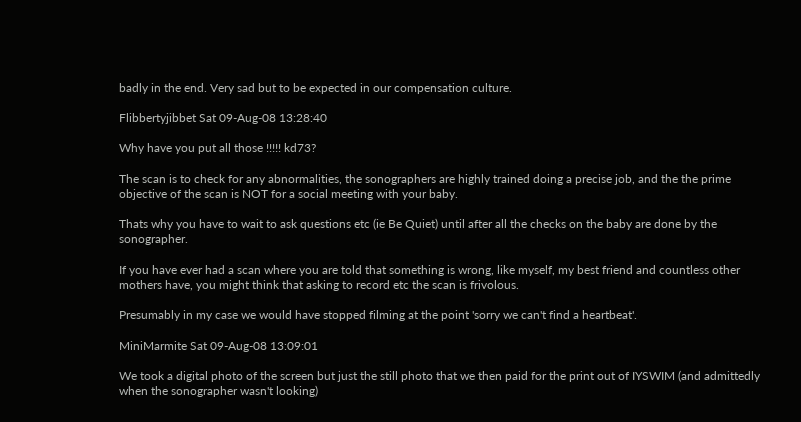badly in the end. Very sad but to be expected in our compensation culture.

Flibbertyjibbet Sat 09-Aug-08 13:28:40

Why have you put all those !!!!! kd73?

The scan is to check for any abnormalities, the sonographers are highly trained doing a precise job, and the the prime objective of the scan is NOT for a social meeting with your baby.

Thats why you have to wait to ask questions etc (ie Be Quiet) until after all the checks on the baby are done by the sonographer.

If you have ever had a scan where you are told that something is wrong, like myself, my best friend and countless other mothers have, you might think that asking to record etc the scan is frivolous.

Presumably in my case we would have stopped filming at the point 'sorry we can't find a heartbeat'.

MiniMarmite Sat 09-Aug-08 13:09:01

We took a digital photo of the screen but just the still photo that we then paid for the print out of IYSWIM (and admittedly when the sonographer wasn't looking)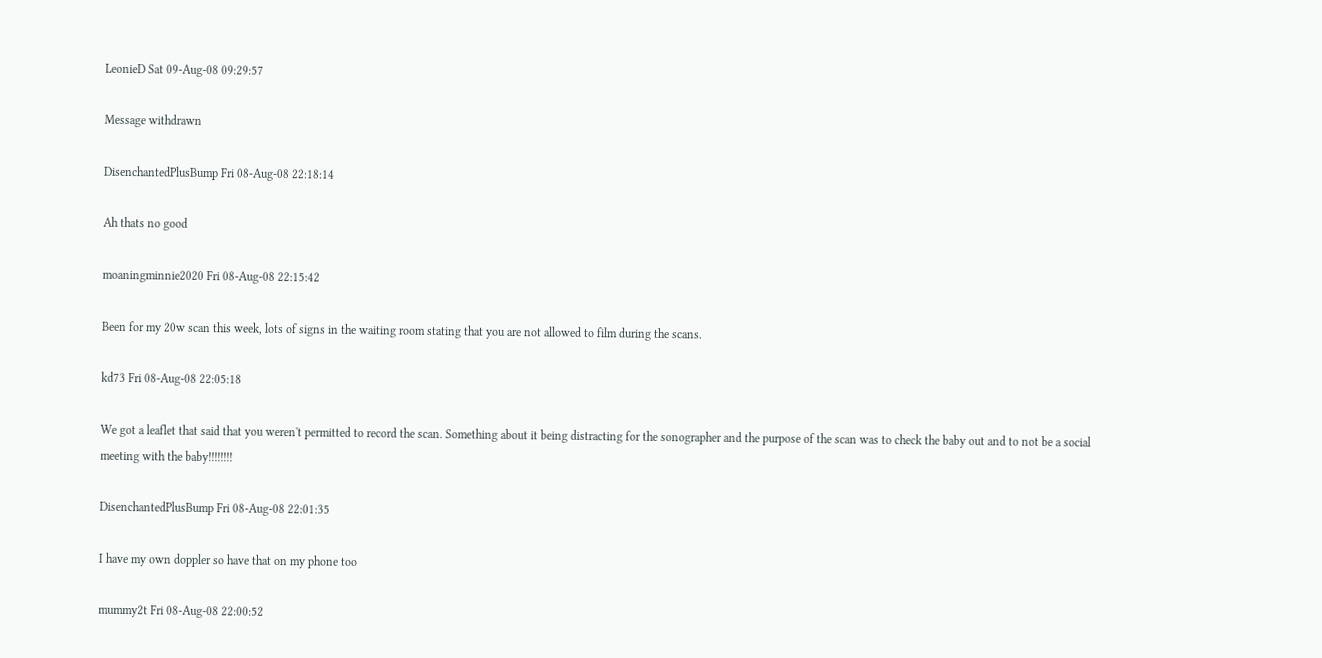LeonieD Sat 09-Aug-08 09:29:57

Message withdrawn

DisenchantedPlusBump Fri 08-Aug-08 22:18:14

Ah thats no good

moaningminnie2020 Fri 08-Aug-08 22:15:42

Been for my 20w scan this week, lots of signs in the waiting room stating that you are not allowed to film during the scans.

kd73 Fri 08-Aug-08 22:05:18

We got a leaflet that said that you weren't permitted to record the scan. Something about it being distracting for the sonographer and the purpose of the scan was to check the baby out and to not be a social meeting with the baby!!!!!!!!

DisenchantedPlusBump Fri 08-Aug-08 22:01:35

I have my own doppler so have that on my phone too

mummy2t Fri 08-Aug-08 22:00:52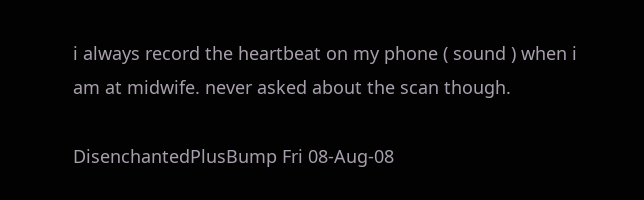i always record the heartbeat on my phone ( sound ) when i am at midwife. never asked about the scan though.

DisenchantedPlusBump Fri 08-Aug-08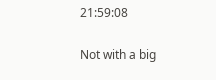21:59:08

Not with a big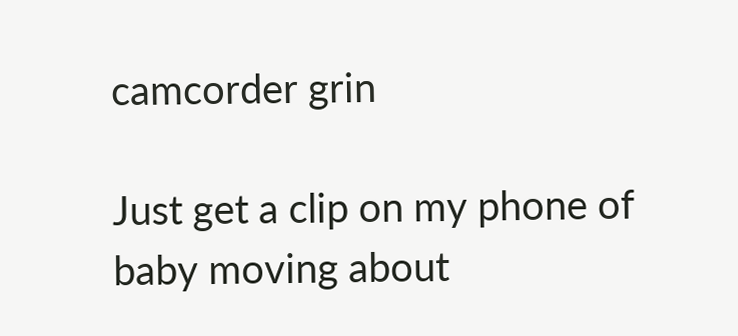camcorder grin

Just get a clip on my phone of baby moving about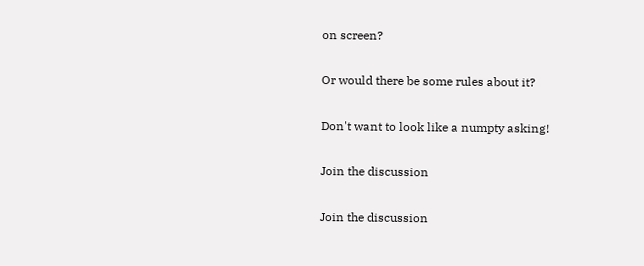on screen?

Or would there be some rules about it?

Don't want to look like a numpty asking!

Join the discussion

Join the discussion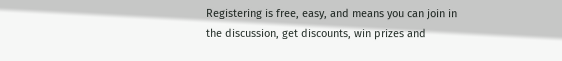Registering is free, easy, and means you can join in the discussion, get discounts, win prizes and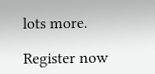lots more.

Register now